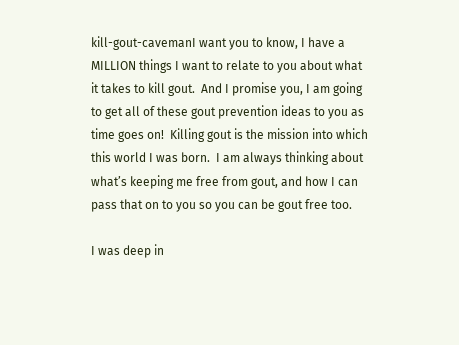kill-gout-cavemanI want you to know, I have a MILLION things I want to relate to you about what it takes to kill gout.  And I promise you, I am going to get all of these gout prevention ideas to you as time goes on!  Killing gout is the mission into which this world I was born.  I am always thinking about what’s keeping me free from gout, and how I can pass that on to you so you can be gout free too.

I was deep in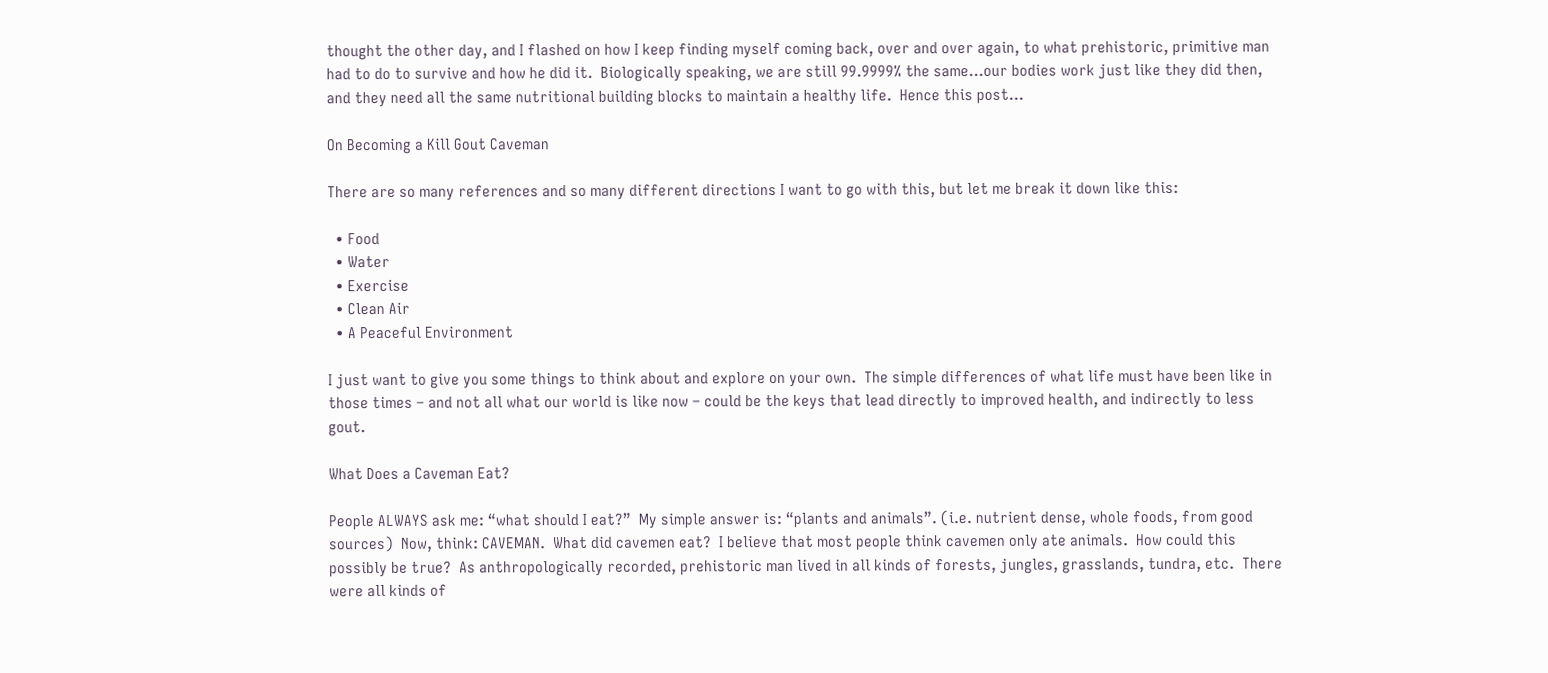thought the other day, and I flashed on how I keep finding myself coming back, over and over again, to what prehistoric, primitive man had to do to survive and how he did it.  Biologically speaking, we are still 99.9999% the same…our bodies work just like they did then, and they need all the same nutritional building blocks to maintain a healthy life.  Hence this post…

On Becoming a Kill Gout Caveman

There are so many references and so many different directions I want to go with this, but let me break it down like this:

  • Food
  • Water
  • Exercise
  • Clean Air
  • A Peaceful Environment

I just want to give you some things to think about and explore on your own.  The simple differences of what life must have been like in those times – and not all what our world is like now – could be the keys that lead directly to improved health, and indirectly to less gout.

What Does a Caveman Eat?

People ALWAYS ask me: “what should I eat?”  My simple answer is: “plants and animals”. (i.e. nutrient dense, whole foods, from good sources)  Now, think: CAVEMAN.  What did cavemen eat?  I believe that most people think cavemen only ate animals.  How could this possibly be true?  As anthropologically recorded, prehistoric man lived in all kinds of forests, jungles, grasslands, tundra, etc.  There were all kinds of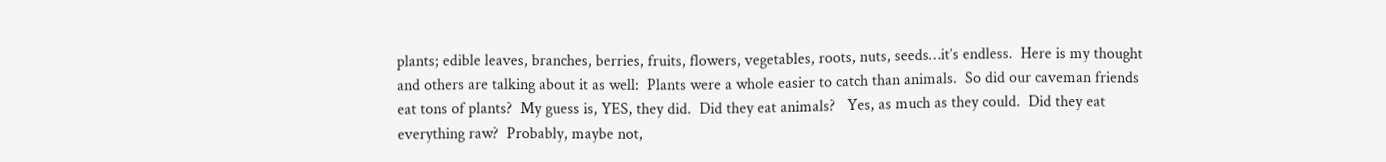plants; edible leaves, branches, berries, fruits, flowers, vegetables, roots, nuts, seeds…it’s endless.  Here is my thought and others are talking about it as well:  Plants were a whole easier to catch than animals.  So did our caveman friends eat tons of plants?  My guess is, YES, they did.  Did they eat animals?   Yes, as much as they could.  Did they eat everything raw?  Probably, maybe not,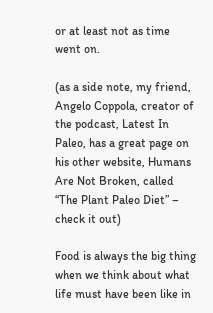or at least not as time went on.

(as a side note, my friend, Angelo Coppola, creator of the podcast, Latest In Paleo, has a great page on his other website, Humans Are Not Broken, called “The Plant Paleo Diet” – check it out)

Food is always the big thing when we think about what life must have been like in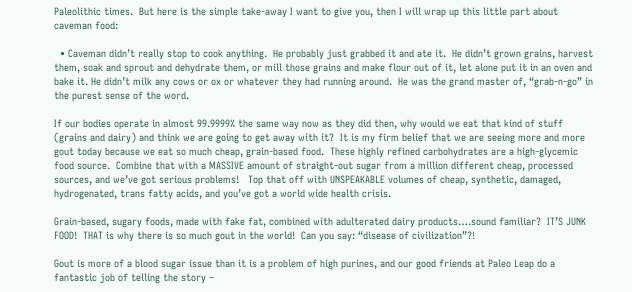Paleolithic times.  But here is the simple take-away I want to give you, then I will wrap up this little part about caveman food:

  • Caveman didn’t really stop to cook anything.  He probably just grabbed it and ate it.  He didn’t grown grains, harvest them, soak and sprout and dehydrate them, or mill those grains and make flour out of it, let alone put it in an oven and bake it. He didn’t milk any cows or ox or whatever they had running around.  He was the grand master of, “grab-n-go” in the purest sense of the word.

If our bodies operate in almost 99.9999% the same way now as they did then, why would we eat that kind of stuff (grains and dairy) and think we are going to get away with it?  It is my firm belief that we are seeing more and more gout today because we eat so much cheap, grain-based food.  These highly refined carbohydrates are a high-glycemic food source.  Combine that with a MASSIVE amount of straight-out sugar from a million different cheap, processed sources, and we’ve got serious problems!   Top that off with UNSPEAKABLE volumes of cheap, synthetic, damaged, hydrogenated, trans fatty acids, and you’ve got a world wide health crisis.

Grain-based, sugary foods, made with fake fat, combined with adulterated dairy products….sound familiar?  IT’S JUNK FOOD!  THAT is why there is so much gout in the world!  Can you say: “disease of civilization”?!

Gout is more of a blood sugar issue than it is a problem of high purines, and our good friends at Paleo Leap do a fantastic job of telling the story –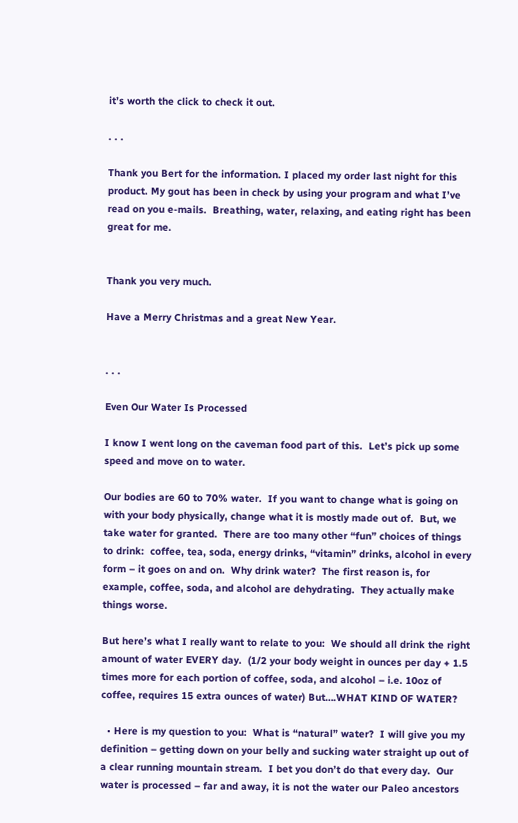it’s worth the click to check it out.

. . .

Thank you Bert for the information. I placed my order last night for this product. My gout has been in check by using your program and what I’ve read on you e-mails.  Breathing, water, relaxing, and eating right has been great for me.


Thank you very much.

Have a Merry Christmas and a great New Year.


. . .

Even Our Water Is Processed

I know I went long on the caveman food part of this.  Let’s pick up some speed and move on to water.

Our bodies are 60 to 70% water.  If you want to change what is going on with your body physically, change what it is mostly made out of.  But, we take water for granted.  There are too many other “fun” choices of things to drink:  coffee, tea, soda, energy drinks, “vitamin” drinks, alcohol in every form – it goes on and on.  Why drink water?  The first reason is, for example, coffee, soda, and alcohol are dehydrating.  They actually make things worse.

But here’s what I really want to relate to you:  We should all drink the right amount of water EVERY day.  (1/2 your body weight in ounces per day + 1.5 times more for each portion of coffee, soda, and alcohol – i.e. 10oz of coffee, requires 15 extra ounces of water) But….WHAT KIND OF WATER?

  • Here is my question to you:  What is “natural” water?  I will give you my definition – getting down on your belly and sucking water straight up out of a clear running mountain stream.  I bet you don’t do that every day.  Our water is processed – far and away, it is not the water our Paleo ancestors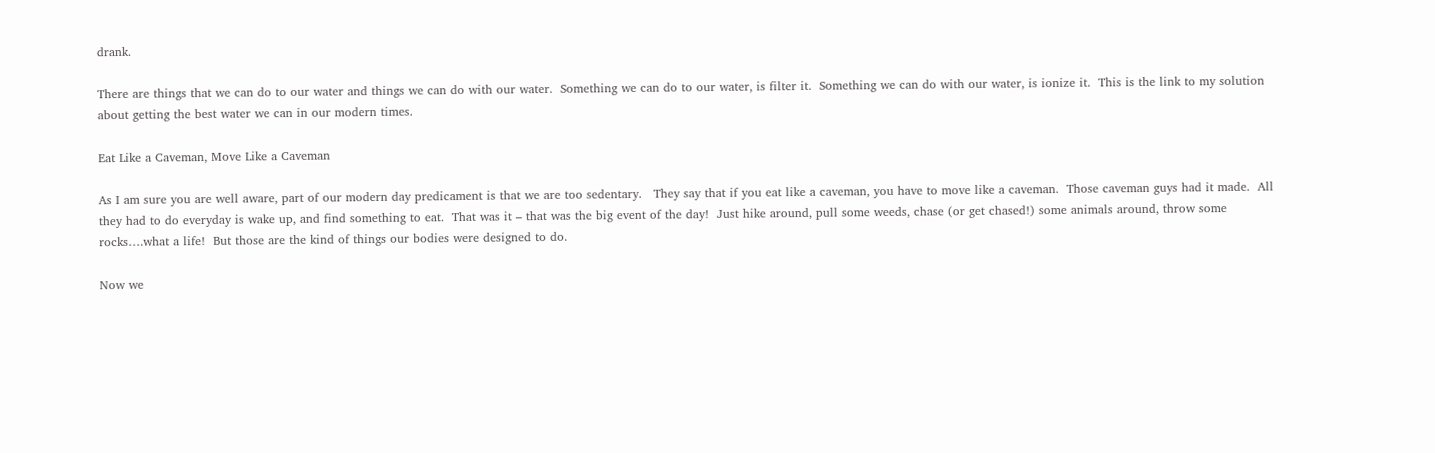drank.

There are things that we can do to our water and things we can do with our water.  Something we can do to our water, is filter it.  Something we can do with our water, is ionize it.  This is the link to my solution about getting the best water we can in our modern times.

Eat Like a Caveman, Move Like a Caveman

As I am sure you are well aware, part of our modern day predicament is that we are too sedentary.   They say that if you eat like a caveman, you have to move like a caveman.  Those caveman guys had it made.  All they had to do everyday is wake up, and find something to eat.  That was it – that was the big event of the day!  Just hike around, pull some weeds, chase (or get chased!) some animals around, throw some rocks….what a life!  But those are the kind of things our bodies were designed to do.

Now we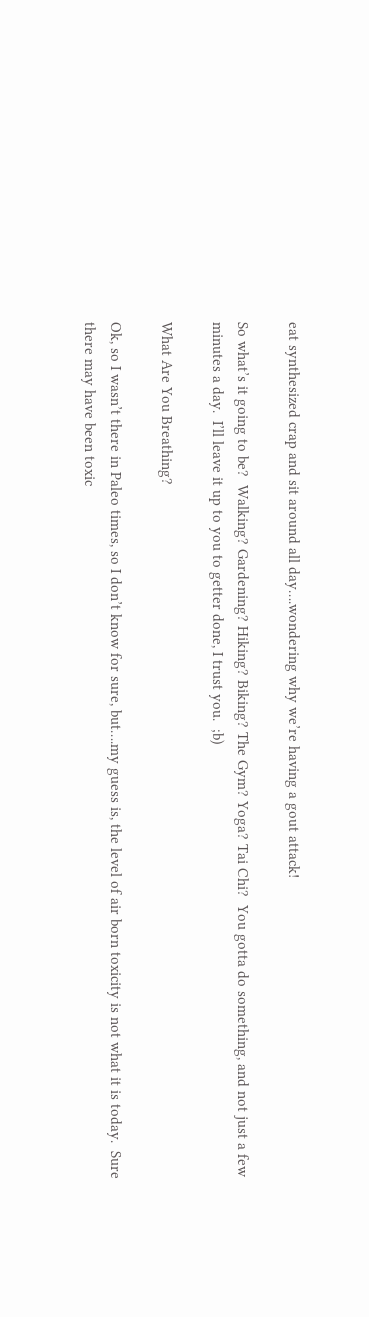eat synthesized crap and sit around all day….wondering why we’re having a gout attack!

So what’s it going to be?  Walking? Gardening? Hiking? Biking? The Gym? Yoga? Tai Chi?  You gotta do something, and not just a few minutes a day.  I’ll leave it up to you to getter done, I trust you.  ;b)

What Are You Breathing?

Ok, so I wasn’t there in Paleo times, so I don’t know for sure, but….my guess is, the level of air born toxicity is not what it is today.  Sure there may have been toxic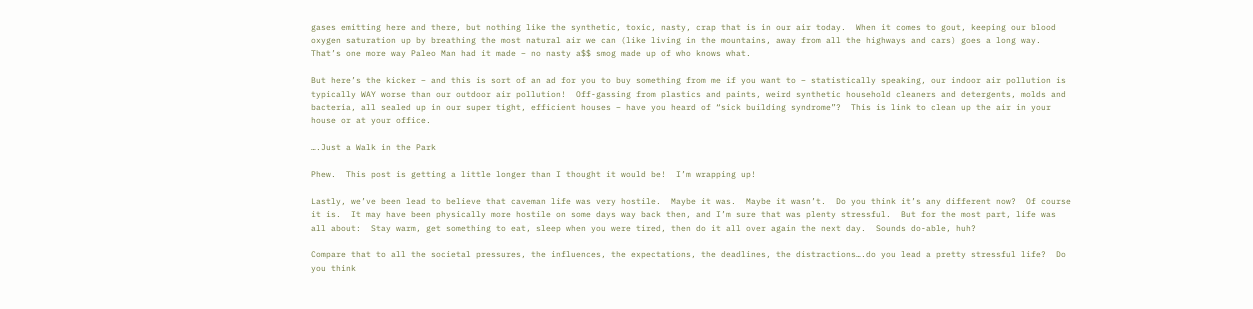gases emitting here and there, but nothing like the synthetic, toxic, nasty, crap that is in our air today.  When it comes to gout, keeping our blood oxygen saturation up by breathing the most natural air we can (like living in the mountains, away from all the highways and cars) goes a long way.  That’s one more way Paleo Man had it made – no nasty a$$ smog made up of who knows what.

But here’s the kicker – and this is sort of an ad for you to buy something from me if you want to – statistically speaking, our indoor air pollution is typically WAY worse than our outdoor air pollution!  Off-gassing from plastics and paints, weird synthetic household cleaners and detergents, molds and bacteria, all sealed up in our super tight, efficient houses – have you heard of “sick building syndrome”?  This is link to clean up the air in your house or at your office.

….Just a Walk in the Park

Phew.  This post is getting a little longer than I thought it would be!  I’m wrapping up!

Lastly, we’ve been lead to believe that caveman life was very hostile.  Maybe it was.  Maybe it wasn’t.  Do you think it’s any different now?  Of course it is.  It may have been physically more hostile on some days way back then, and I’m sure that was plenty stressful.  But for the most part, life was all about:  Stay warm, get something to eat, sleep when you were tired, then do it all over again the next day.  Sounds do-able, huh?

Compare that to all the societal pressures, the influences, the expectations, the deadlines, the distractions….do you lead a pretty stressful life?  Do you think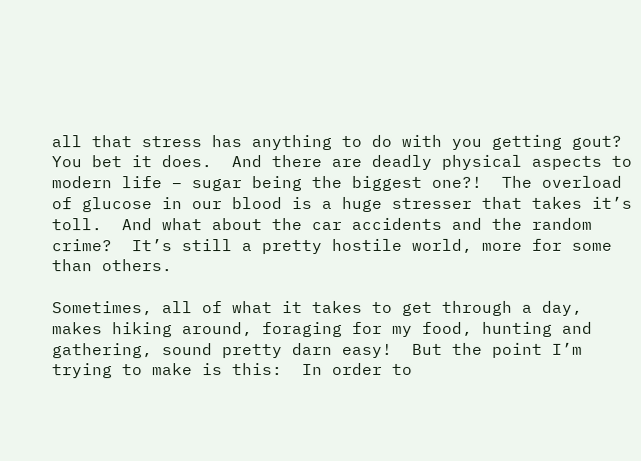all that stress has anything to do with you getting gout?  You bet it does.  And there are deadly physical aspects to modern life – sugar being the biggest one?!  The overload of glucose in our blood is a huge stresser that takes it’s toll.  And what about the car accidents and the random crime?  It’s still a pretty hostile world, more for some than others.

Sometimes, all of what it takes to get through a day, makes hiking around, foraging for my food, hunting and gathering, sound pretty darn easy!  But the point I’m trying to make is this:  In order to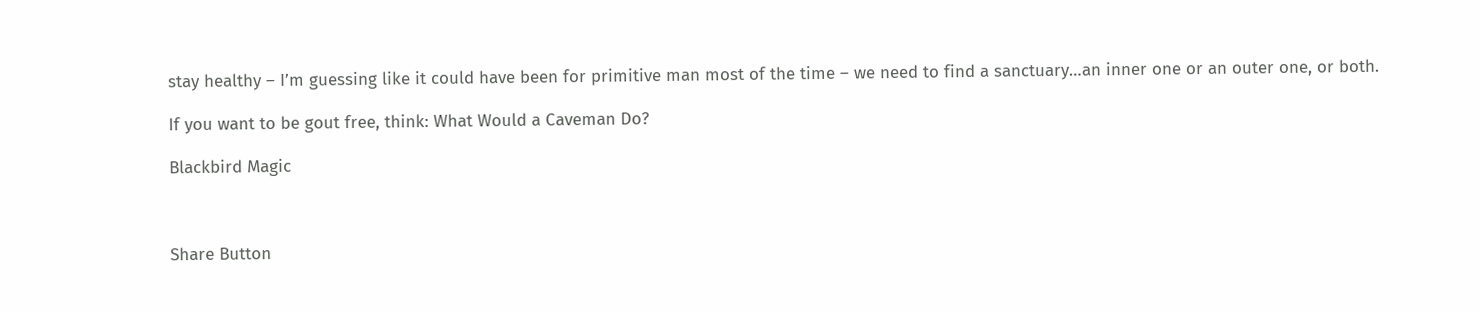stay healthy – I’m guessing like it could have been for primitive man most of the time – we need to find a sanctuary…an inner one or an outer one, or both.

If you want to be gout free, think: What Would a Caveman Do?

Blackbird Magic



Share Button